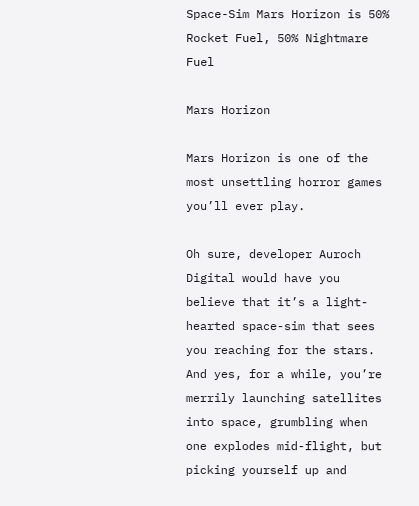Space-Sim Mars Horizon is 50% Rocket Fuel, 50% Nightmare Fuel

Mars Horizon

Mars Horizon is one of the most unsettling horror games you’ll ever play.

Oh sure, developer Auroch Digital would have you believe that it’s a light-hearted space-sim that sees you reaching for the stars. And yes, for a while, you’re merrily launching satellites into space, grumbling when one explodes mid-flight, but picking yourself up and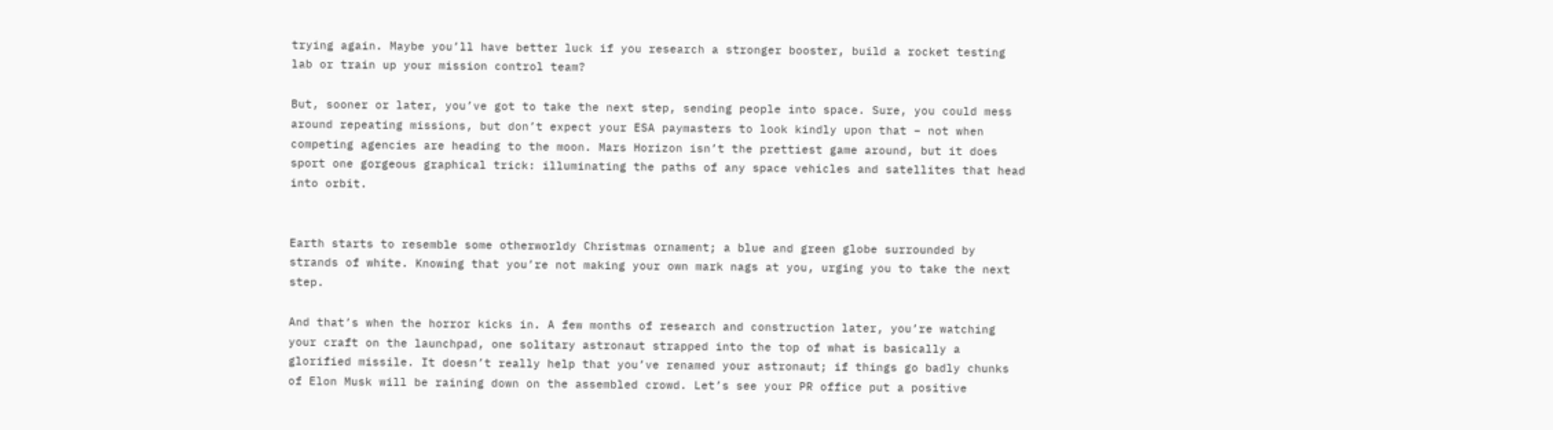trying again. Maybe you’ll have better luck if you research a stronger booster, build a rocket testing lab or train up your mission control team?

But, sooner or later, you’ve got to take the next step, sending people into space. Sure, you could mess around repeating missions, but don’t expect your ESA paymasters to look kindly upon that – not when competing agencies are heading to the moon. Mars Horizon isn’t the prettiest game around, but it does sport one gorgeous graphical trick: illuminating the paths of any space vehicles and satellites that head into orbit.


Earth starts to resemble some otherworldy Christmas ornament; a blue and green globe surrounded by strands of white. Knowing that you’re not making your own mark nags at you, urging you to take the next step.

And that’s when the horror kicks in. A few months of research and construction later, you’re watching your craft on the launchpad, one solitary astronaut strapped into the top of what is basically a glorified missile. It doesn’t really help that you’ve renamed your astronaut; if things go badly chunks of Elon Musk will be raining down on the assembled crowd. Let’s see your PR office put a positive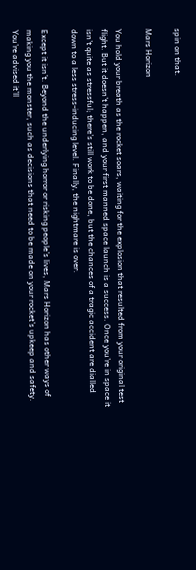spin on that.

Mars Horizon

You hold your breath as the rocket soars, waiting for the explosion that resulted from your original test flight. But it doesn’t happen, and your first manned space launch is a success. Once you’re in space it isn’t quite as stressful; there’s still work to be done, but the chances of a tragic accident are dialled down to a less stress-inducing level. Finally, the nightmare is over.

Except it isn’t. Beyond the underlying horror or risking people’s lives, Mars Horizon has other ways of making you the monster, such as decisions that need to be made on your rocket’s upkeep and safety. You’re advised it’ll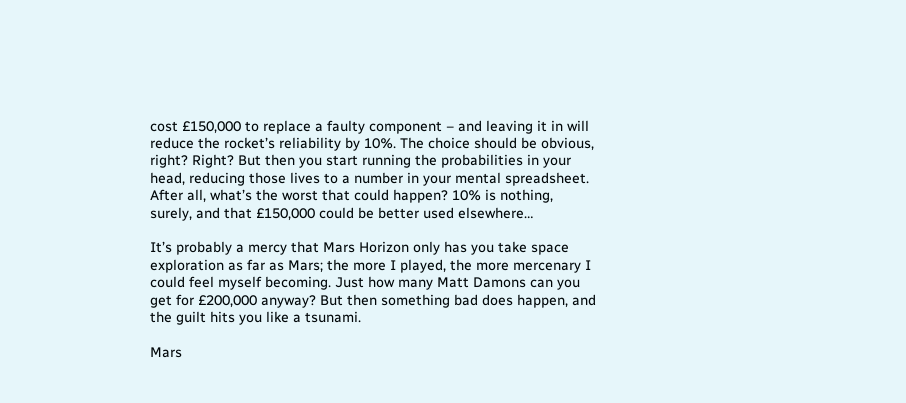cost £150,000 to replace a faulty component – and leaving it in will reduce the rocket’s reliability by 10%. The choice should be obvious, right? Right? But then you start running the probabilities in your head, reducing those lives to a number in your mental spreadsheet. After all, what’s the worst that could happen? 10% is nothing, surely, and that £150,000 could be better used elsewhere…

It’s probably a mercy that Mars Horizon only has you take space exploration as far as Mars; the more I played, the more mercenary I could feel myself becoming. Just how many Matt Damons can you get for £200,000 anyway? But then something bad does happen, and the guilt hits you like a tsunami.

Mars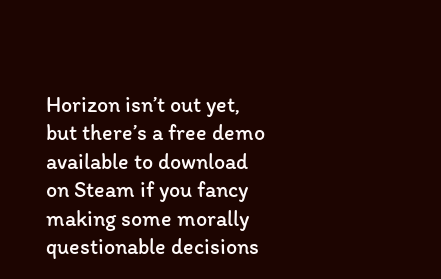Horizon isn’t out yet, but there’s a free demo available to download on Steam if you fancy making some morally questionable decisions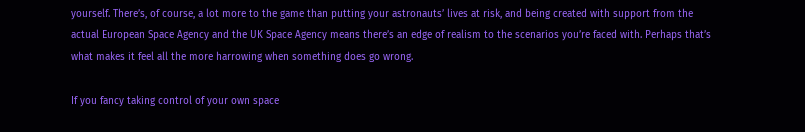yourself. There’s, of course, a lot more to the game than putting your astronauts’ lives at risk, and being created with support from the actual European Space Agency and the UK Space Agency means there’s an edge of realism to the scenarios you’re faced with. Perhaps that’s what makes it feel all the more harrowing when something does go wrong.

If you fancy taking control of your own space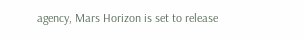agency, Mars Horizon is set to release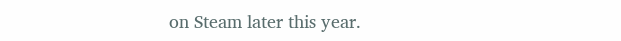on Steam later this year.